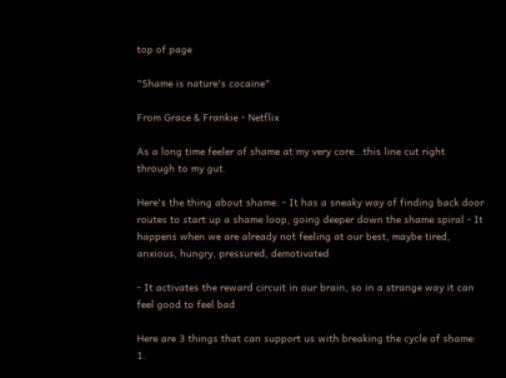top of page

"Shame is nature's cocaine"

From Grace & Frankie - Netflix

As a long time feeler of shame at my very core...this line cut right through to my gut.

Here's the thing about shame: - It has a sneaky way of finding back door routes to start up a shame loop, going deeper down the shame spiral - It happens when we are already not feeling at our best, maybe tired, anxious, hungry, pressured, demotivated

- It activates the reward circuit in our brain, so in a strange way it can feel good to feel bad

Here are 3 things that can support us with breaking the cycle of shame: 1.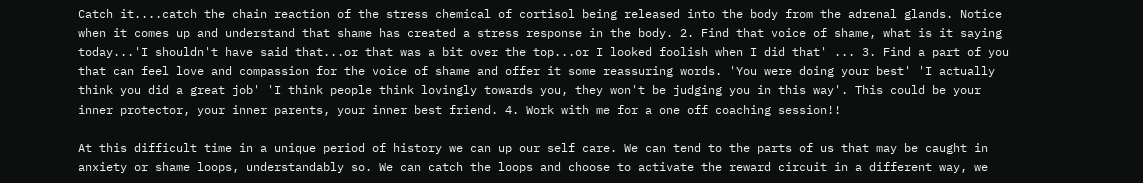Catch it....catch the chain reaction of the stress chemical of cortisol being released into the body from the adrenal glands. Notice when it comes up and understand that shame has created a stress response in the body. 2. Find that voice of shame, what is it saying today...'I shouldn't have said that...or that was a bit over the top...or I looked foolish when I did that' ... 3. Find a part of you that can feel love and compassion for the voice of shame and offer it some reassuring words. 'You were doing your best' 'I actually think you did a great job' 'I think people think lovingly towards you, they won't be judging you in this way'. This could be your inner protector, your inner parents, your inner best friend. 4. Work with me for a one off coaching session!!

At this difficult time in a unique period of history we can up our self care. We can tend to the parts of us that may be caught in anxiety or shame loops, understandably so. We can catch the loops and choose to activate the reward circuit in a different way, we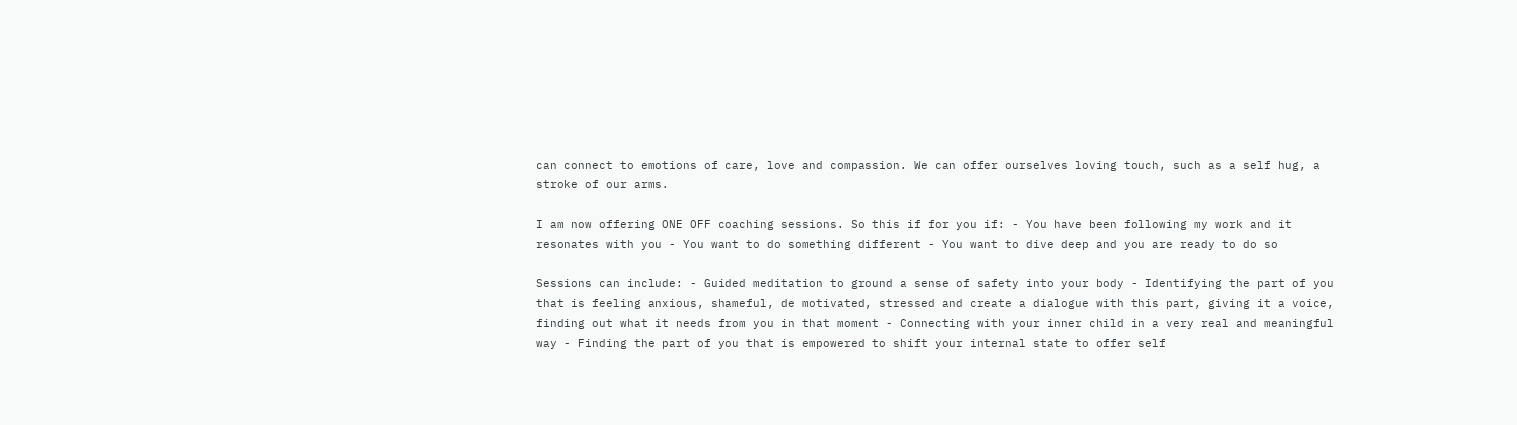can connect to emotions of care, love and compassion. We can offer ourselves loving touch, such as a self hug, a stroke of our arms.

I am now offering ONE OFF coaching sessions. So this if for you if: - You have been following my work and it resonates with you - You want to do something different - You want to dive deep and you are ready to do so

Sessions can include: - Guided meditation to ground a sense of safety into your body - Identifying the part of you that is feeling anxious, shameful, de motivated, stressed and create a dialogue with this part, giving it a voice, finding out what it needs from you in that moment - Connecting with your inner child in a very real and meaningful way - Finding the part of you that is empowered to shift your internal state to offer self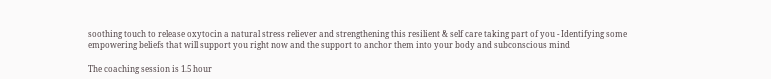soothing touch to release oxytocin a natural stress reliever and strengthening this resilient & self care taking part of you - Identifying some empowering beliefs that will support you right now and the support to anchor them into your body and subconscious mind

The coaching session is 1.5 hour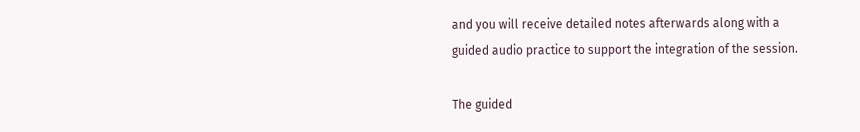and you will receive detailed notes afterwards along with a guided audio practice to support the integration of the session.

The guided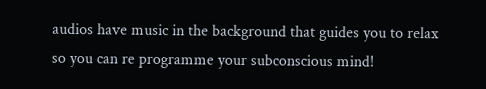audios have music in the background that guides you to relax so you can re programme your subconscious mind!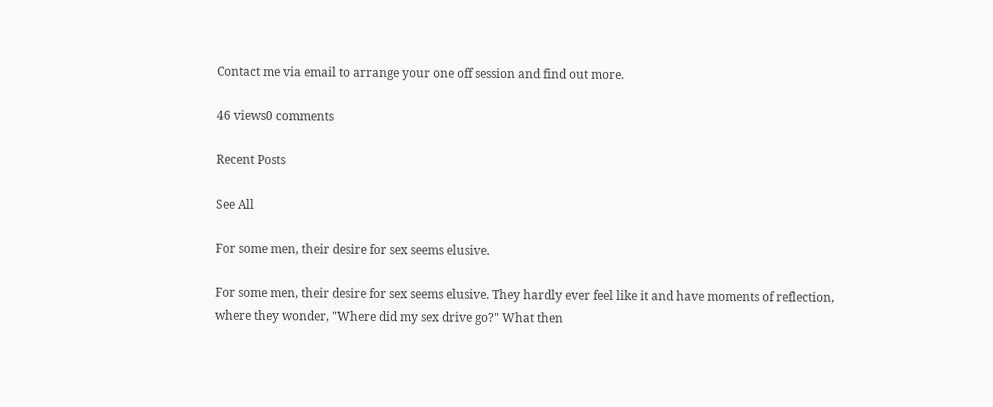Contact me via email to arrange your one off session and find out more.

46 views0 comments

Recent Posts

See All

For some men, their desire for sex seems elusive.

For some men, their desire for sex seems elusive. They hardly ever feel like it and have moments of reflection, where they wonder, "Where did my sex drive go?" What then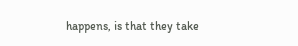happens, is that they take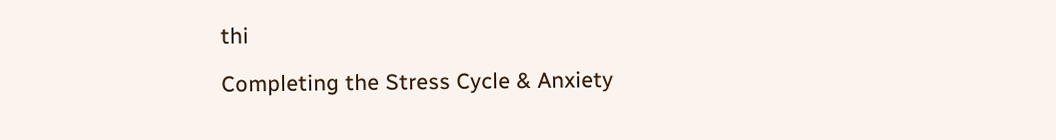thi

Completing the Stress Cycle & Anxiety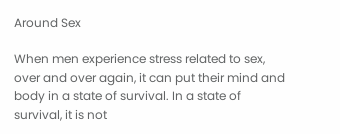Around Sex

When men experience stress related to sex, over and over again, it can put their mind and body in a state of survival. In a state of survival, it is not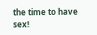the time to have sex!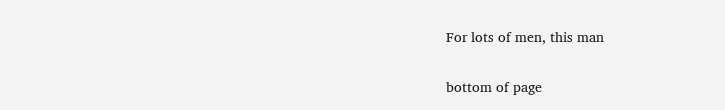For lots of men, this man


bottom of page